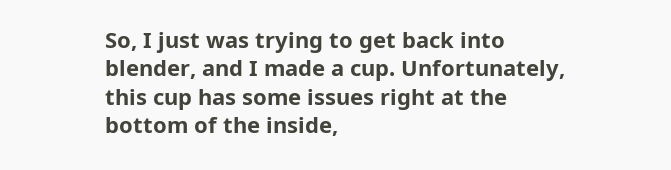So, I just was trying to get back into blender, and I made a cup. Unfortunately, this cup has some issues right at the bottom of the inside,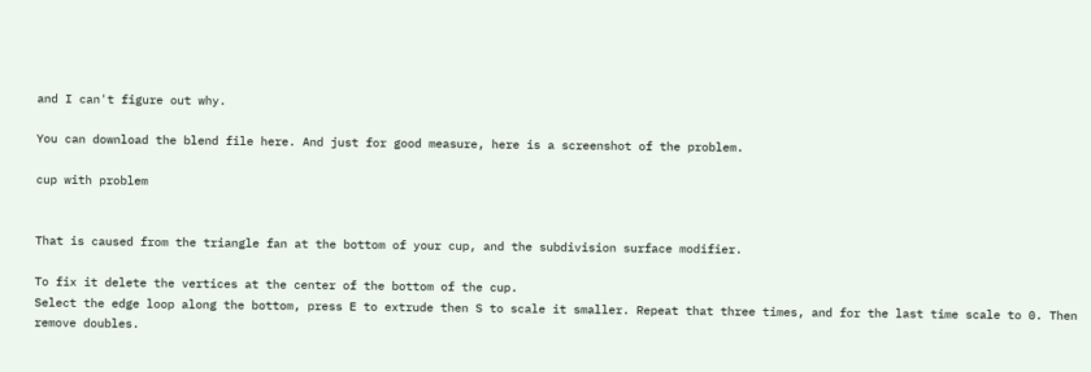and I can't figure out why.

You can download the blend file here. And just for good measure, here is a screenshot of the problem.

cup with problem


That is caused from the triangle fan at the bottom of your cup, and the subdivision surface modifier.

To fix it delete the vertices at the center of the bottom of the cup.
Select the edge loop along the bottom, press E to extrude then S to scale it smaller. Repeat that three times, and for the last time scale to 0. Then remove doubles.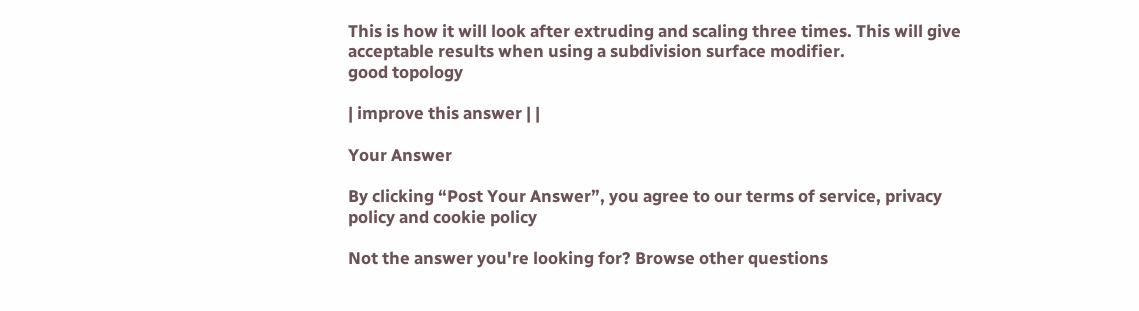This is how it will look after extruding and scaling three times. This will give acceptable results when using a subdivision surface modifier.
good topology

| improve this answer | |

Your Answer

By clicking “Post Your Answer”, you agree to our terms of service, privacy policy and cookie policy

Not the answer you're looking for? Browse other questions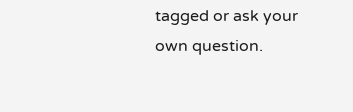tagged or ask your own question.